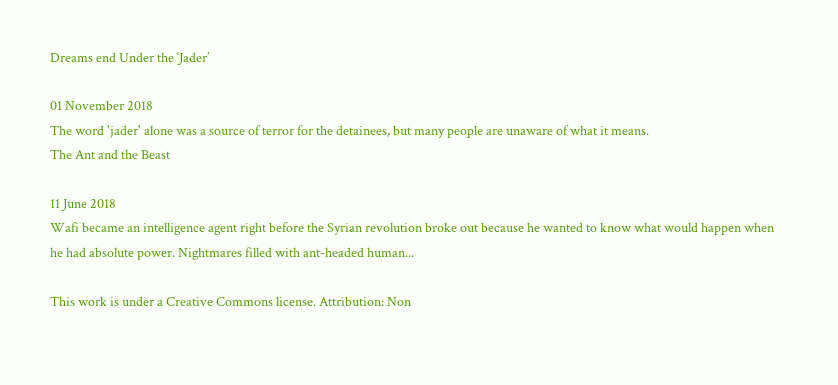Dreams end Under the ‘Jader’

01 November 2018
The word 'jader' alone was a source of terror for the detainees, but many people are unaware of what it means.
The Ant and the Beast

11 June 2018
Wafi became an intelligence agent right before the Syrian revolution broke out because he wanted to know what would happen when he had absolute power. Nightmares filled with ant-headed human...

This work is under a Creative Commons license. Attribution: Non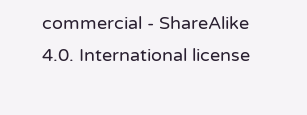commercial - ShareAlike 4.0. International license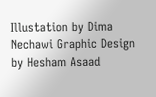Illustation by Dima Nechawi Graphic Design by Hesham Asaad